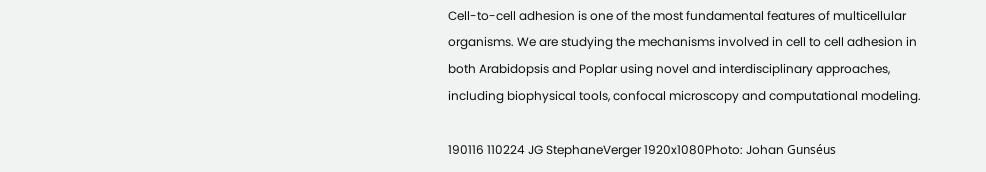Cell-to-cell adhesion is one of the most fundamental features of multicellular organisms. We are studying the mechanisms involved in cell to cell adhesion in both Arabidopsis and Poplar using novel and interdisciplinary approaches, including biophysical tools, confocal microscopy and computational modeling.

190116 110224 JG StephaneVerger 1920x1080Photo: Johan Gunséus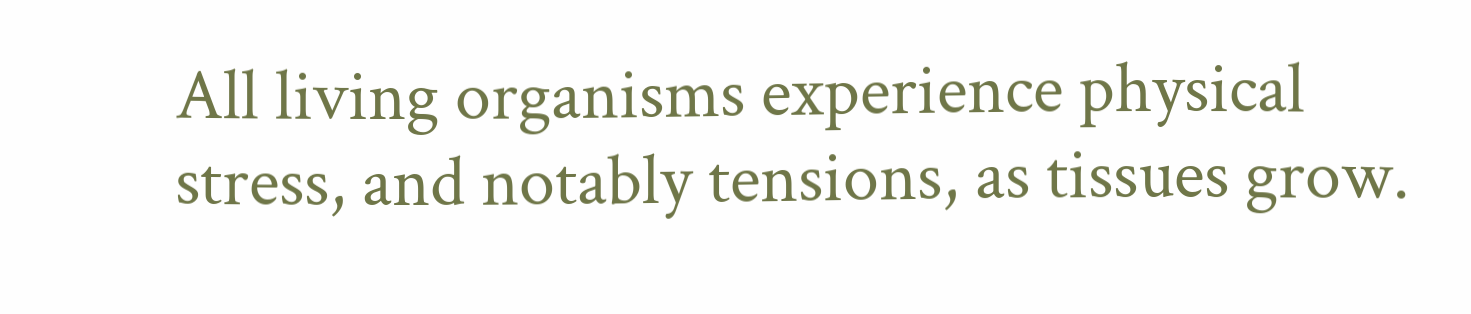All living organisms experience physical stress, and notably tensions, as tissues grow.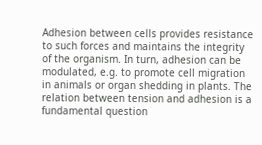Adhesion between cells provides resistance to such forces and maintains the integrity of the organism. In turn, adhesion can be modulated, e.g. to promote cell migration in animals or organ shedding in plants. The relation between tension and adhesion is a fundamental question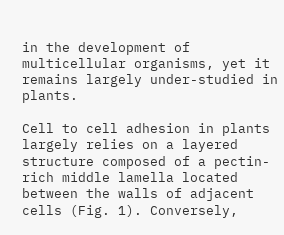in the development of multicellular organisms, yet it remains largely under-studied in plants.

Cell to cell adhesion in plants largely relies on a layered structure composed of a pectin-rich middle lamella located between the walls of adjacent cells (Fig. 1). Conversely,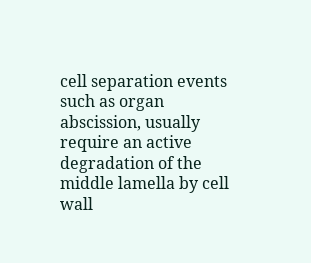cell separation events such as organ abscission, usually require an active degradation of the middle lamella by cell wall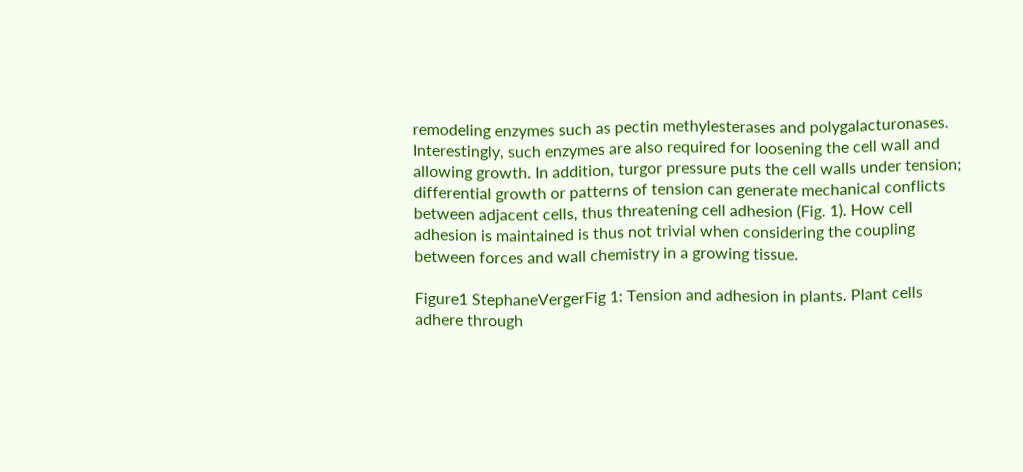remodeling enzymes such as pectin methylesterases and polygalacturonases. Interestingly, such enzymes are also required for loosening the cell wall and allowing growth. In addition, turgor pressure puts the cell walls under tension; differential growth or patterns of tension can generate mechanical conflicts between adjacent cells, thus threatening cell adhesion (Fig. 1). How cell adhesion is maintained is thus not trivial when considering the coupling between forces and wall chemistry in a growing tissue.

Figure1 StephaneVergerFig 1: Tension and adhesion in plants. Plant cells adhere through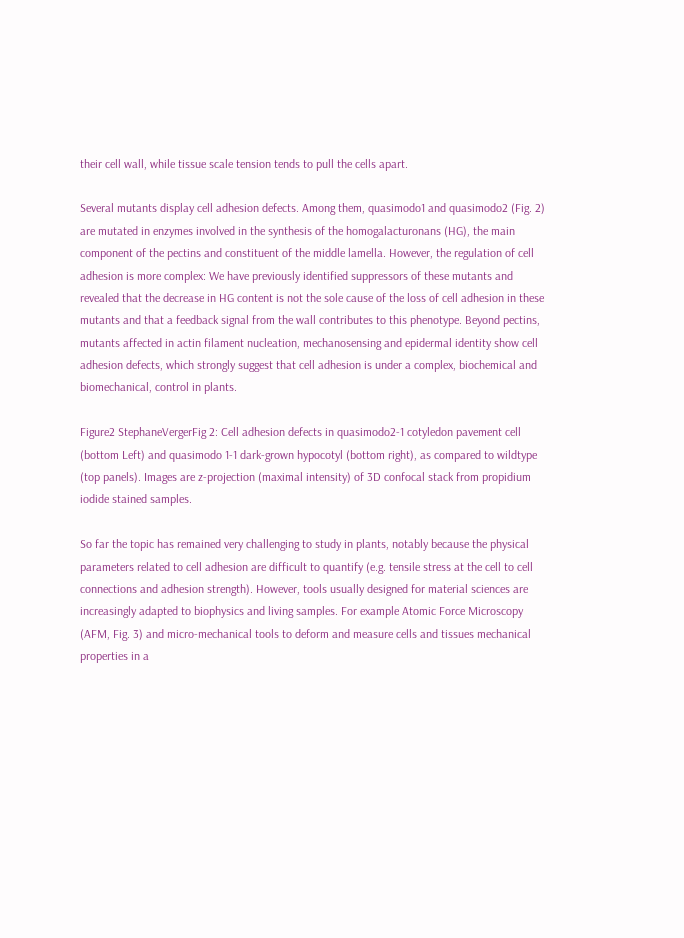their cell wall, while tissue scale tension tends to pull the cells apart.

Several mutants display cell adhesion defects. Among them, quasimodo1 and quasimodo2 (Fig. 2) are mutated in enzymes involved in the synthesis of the homogalacturonans (HG), the main component of the pectins and constituent of the middle lamella. However, the regulation of cell adhesion is more complex: We have previously identified suppressors of these mutants and revealed that the decrease in HG content is not the sole cause of the loss of cell adhesion in these mutants and that a feedback signal from the wall contributes to this phenotype. Beyond pectins, mutants affected in actin filament nucleation, mechanosensing and epidermal identity show cell adhesion defects, which strongly suggest that cell adhesion is under a complex, biochemical and biomechanical, control in plants.

Figure2 StephaneVergerFig 2: Cell adhesion defects in quasimodo2-1 cotyledon pavement cell (bottom Left) and quasimodo 1-1 dark-grown hypocotyl (bottom right), as compared to wildtype (top panels). Images are z-projection (maximal intensity) of 3D confocal stack from propidium iodide stained samples.

So far the topic has remained very challenging to study in plants, notably because the physical parameters related to cell adhesion are difficult to quantify (e.g. tensile stress at the cell to cell connections and adhesion strength). However, tools usually designed for material sciences are increasingly adapted to biophysics and living samples. For example Atomic Force Microscopy (AFM, Fig. 3) and micro-mechanical tools to deform and measure cells and tissues mechanical properties in a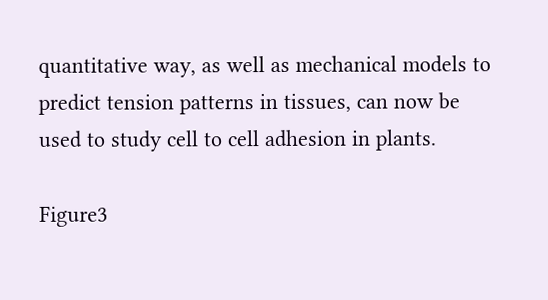quantitative way, as well as mechanical models to predict tension patterns in tissues, can now be used to study cell to cell adhesion in plants.

Figure3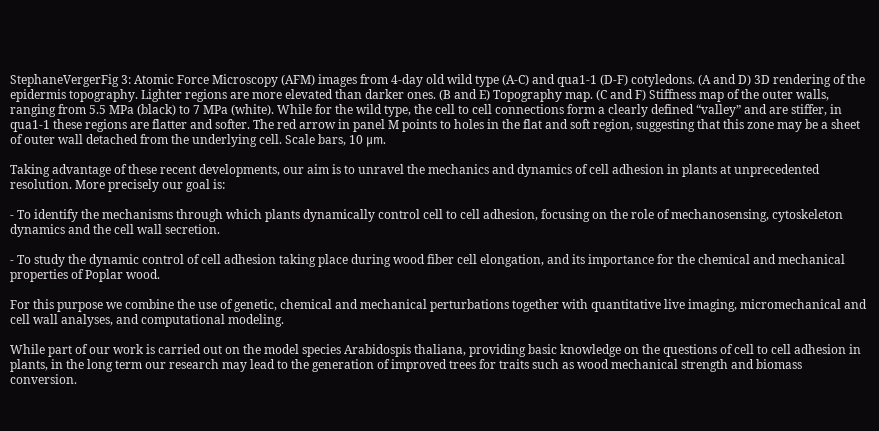StephaneVergerFig 3: Atomic Force Microscopy (AFM) images from 4-day old wild type (A-C) and qua1-1 (D-F) cotyledons. (A and D) 3D rendering of the epidermis topography. Lighter regions are more elevated than darker ones. (B and E) Topography map. (C and F) Stiffness map of the outer walls, ranging from 5.5 MPa (black) to 7 MPa (white). While for the wild type, the cell to cell connections form a clearly defined “valley” and are stiffer, in qua1-1 these regions are flatter and softer. The red arrow in panel M points to holes in the flat and soft region, suggesting that this zone may be a sheet of outer wall detached from the underlying cell. Scale bars, 10 μm.

Taking advantage of these recent developments, our aim is to unravel the mechanics and dynamics of cell adhesion in plants at unprecedented resolution. More precisely our goal is:

- To identify the mechanisms through which plants dynamically control cell to cell adhesion, focusing on the role of mechanosensing, cytoskeleton dynamics and the cell wall secretion.

- To study the dynamic control of cell adhesion taking place during wood fiber cell elongation, and its importance for the chemical and mechanical properties of Poplar wood.

For this purpose we combine the use of genetic, chemical and mechanical perturbations together with quantitative live imaging, micromechanical and cell wall analyses, and computational modeling.

While part of our work is carried out on the model species Arabidospis thaliana, providing basic knowledge on the questions of cell to cell adhesion in plants, in the long term our research may lead to the generation of improved trees for traits such as wood mechanical strength and biomass conversion.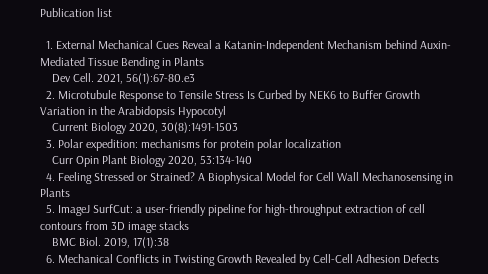Publication list

  1. External Mechanical Cues Reveal a Katanin-Independent Mechanism behind Auxin-Mediated Tissue Bending in Plants
    Dev Cell. 2021, 56(1):67-80.e3
  2. Microtubule Response to Tensile Stress Is Curbed by NEK6 to Buffer Growth Variation in the Arabidopsis Hypocotyl
    Current Biology 2020, 30(8):1491-1503
  3. Polar expedition: mechanisms for protein polar localization
    Curr Opin Plant Biology 2020, 53:134-140
  4. Feeling Stressed or Strained? A Biophysical Model for Cell Wall Mechanosensing in Plants
  5. ImageJ SurfCut: a user-friendly pipeline for high-throughput extraction of cell contours from 3D image stacks
    BMC Biol. 2019, 17(1):38
  6. Mechanical Conflicts in Twisting Growth Revealed by Cell-Cell Adhesion Defects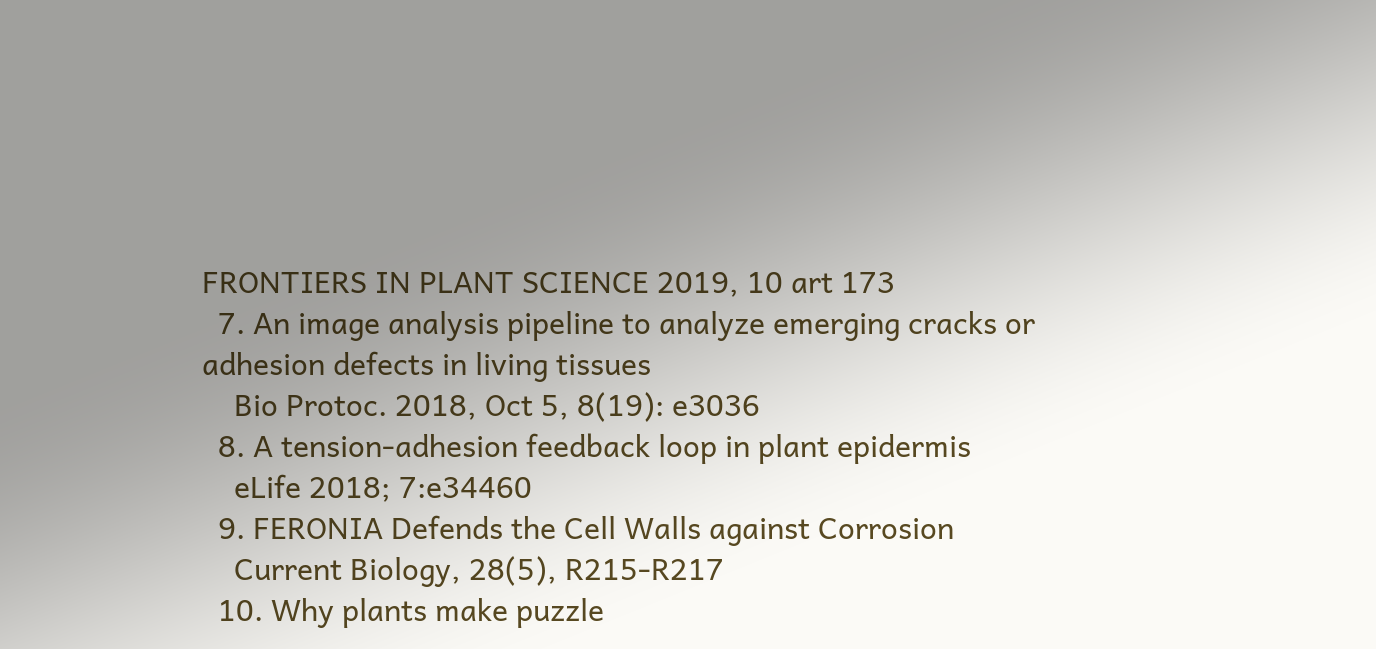FRONTIERS IN PLANT SCIENCE 2019, 10 art 173
  7. An image analysis pipeline to analyze emerging cracks or adhesion defects in living tissues
    Bio Protoc. 2018, Oct 5, 8(19): e3036
  8. A tension-adhesion feedback loop in plant epidermis
    eLife 2018; 7:e34460
  9. FERONIA Defends the Cell Walls against Corrosion
    Current Biology, 28(5), R215-R217
  10. Why plants make puzzle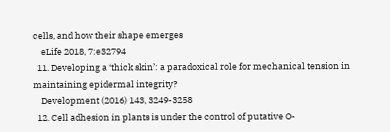cells, and how their shape emerges
    eLife 2018, 7:e32794
  11. Developing a ‘thick skin’: a paradoxical role for mechanical tension in maintaining epidermal integrity?
    Development (2016) 143, 3249-3258
  12. Cell adhesion in plants is under the control of putative O-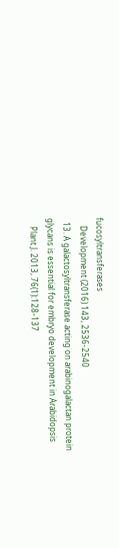fucosyltransferases
    Development (2016) 143, 2536-2540
  13. A galactosyltransferase acting on arabinogalactan protein glycans is essential for embryo development in Arabidopsis
    Plant J. 2013, 76(1):128-137